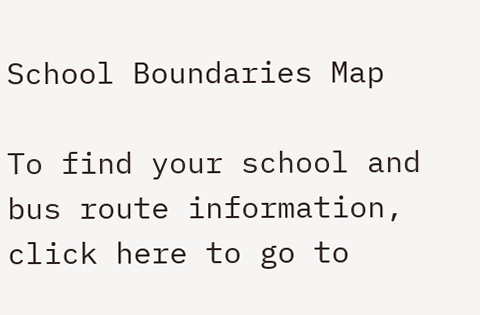School Boundaries Map

To find your school and bus route information, click here to go to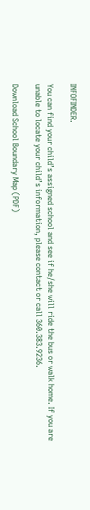INFOFINDER.

You can find your child’s assigned school and see if he/she will ride the bus or walk home. If you are unable to locate your child’s information, please contact or call 360.383.9236.

Download School Boundary Map (PDF)